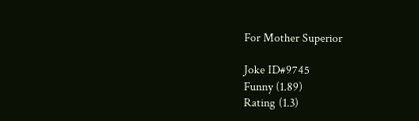For Mother Superior

Joke ID#9745
Funny (1.89)
Rating (1.3)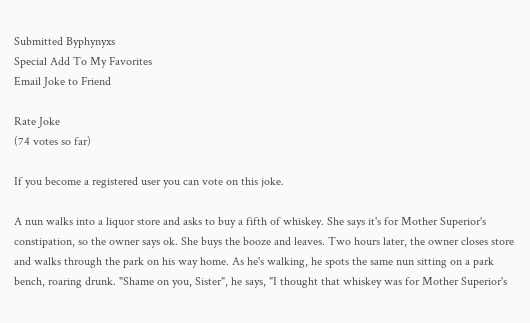Submitted Byphynyxs
Special Add To My Favorites
Email Joke to Friend

Rate Joke
(74 votes so far)

If you become a registered user you can vote on this joke.

A nun walks into a liquor store and asks to buy a fifth of whiskey. She says it's for Mother Superior's constipation, so the owner says ok. She buys the booze and leaves. Two hours later, the owner closes store and walks through the park on his way home. As he's walking, he spots the same nun sitting on a park bench, roaring drunk. "Shame on you, Sister", he says, "I thought that whiskey was for Mother Superior's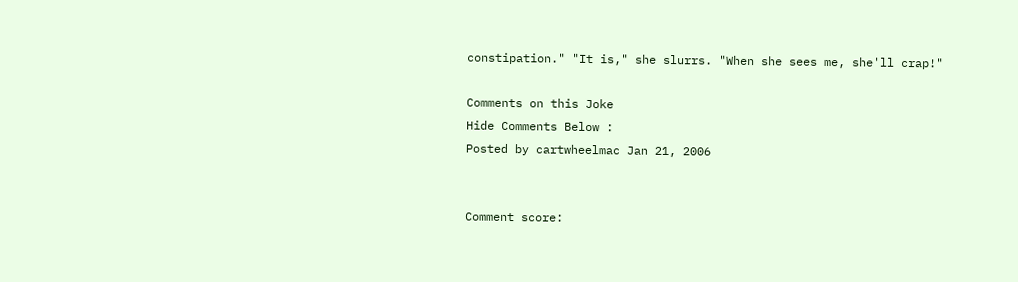constipation." "It is," she slurrs. "When she sees me, she'll crap!"

Comments on this Joke
Hide Comments Below :
Posted by cartwheelmac Jan 21, 2006


Comment score: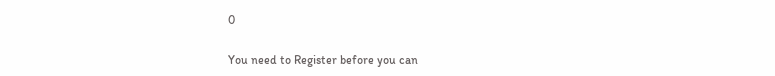0

You need to Register before you can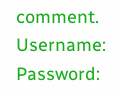comment.
Username: Password: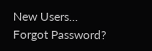New Users...      Forgot Password?